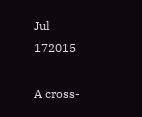Jul 172015

A cross-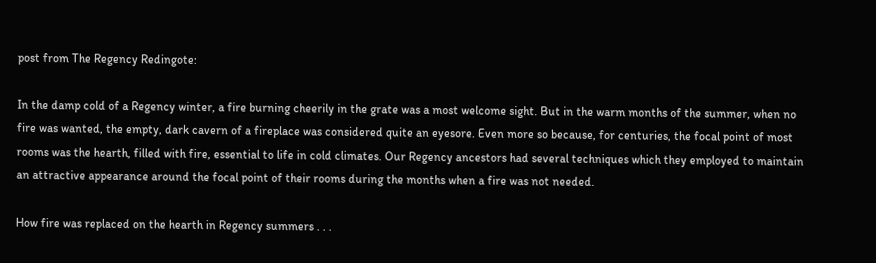post from The Regency Redingote:

In the damp cold of a Regency winter, a fire burning cheerily in the grate was a most welcome sight. But in the warm months of the summer, when no fire was wanted, the empty, dark cavern of a fireplace was considered quite an eyesore. Even more so because, for centuries, the focal point of most rooms was the hearth, filled with fire, essential to life in cold climates. Our Regency ancestors had several techniques which they employed to maintain an attractive appearance around the focal point of their rooms during the months when a fire was not needed.

How fire was replaced on the hearth in Regency summers . . .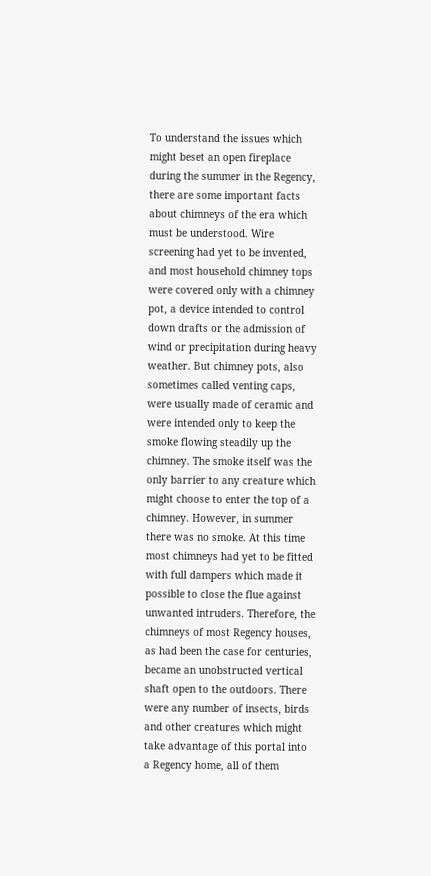To understand the issues which might beset an open fireplace during the summer in the Regency, there are some important facts about chimneys of the era which must be understood. Wire screening had yet to be invented, and most household chimney tops were covered only with a chimney pot, a device intended to control down drafts or the admission of wind or precipitation during heavy weather. But chimney pots, also sometimes called venting caps, were usually made of ceramic and were intended only to keep the smoke flowing steadily up the chimney. The smoke itself was the only barrier to any creature which might choose to enter the top of a chimney. However, in summer there was no smoke. At this time most chimneys had yet to be fitted with full dampers which made it possible to close the flue against unwanted intruders. Therefore, the chimneys of most Regency houses, as had been the case for centuries, became an unobstructed vertical shaft open to the outdoors. There were any number of insects, birds and other creatures which might take advantage of this portal into a Regency home, all of them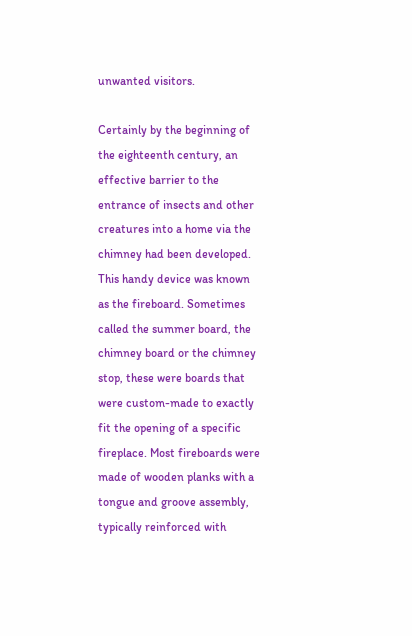unwanted visitors.

Certainly by the beginning of the eighteenth century, an effective barrier to the entrance of insects and other creatures into a home via the chimney had been developed. This handy device was known as the fireboard. Sometimes called the summer board, the chimney board or the chimney stop, these were boards that were custom-made to exactly fit the opening of a specific fireplace. Most fireboards were made of wooden planks with a tongue and groove assembly, typically reinforced with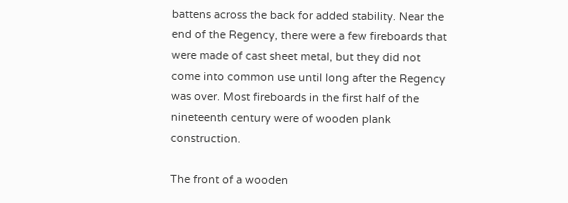battens across the back for added stability. Near the end of the Regency, there were a few fireboards that were made of cast sheet metal, but they did not come into common use until long after the Regency was over. Most fireboards in the first half of the nineteenth century were of wooden plank construction.

The front of a wooden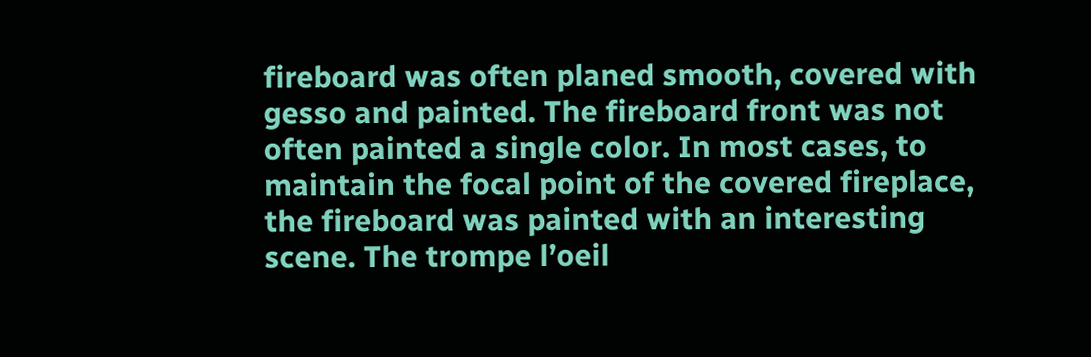fireboard was often planed smooth, covered with gesso and painted. The fireboard front was not often painted a single color. In most cases, to maintain the focal point of the covered fireplace, the fireboard was painted with an interesting scene. The trompe l’oeil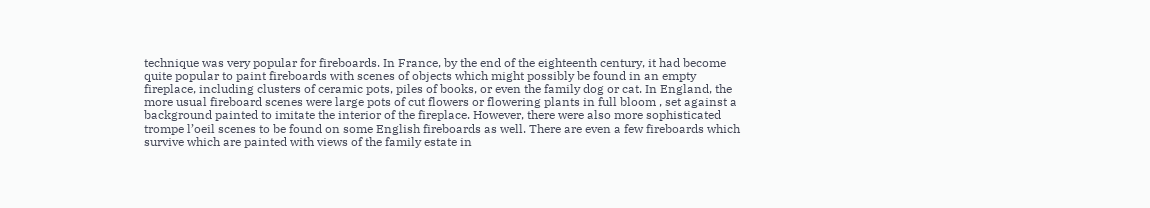technique was very popular for fireboards. In France, by the end of the eighteenth century, it had become quite popular to paint fireboards with scenes of objects which might possibly be found in an empty fireplace, including clusters of ceramic pots, piles of books, or even the family dog or cat. In England, the more usual fireboard scenes were large pots of cut flowers or flowering plants in full bloom , set against a background painted to imitate the interior of the fireplace. However, there were also more sophisticated trompe l’oeil scenes to be found on some English fireboards as well. There are even a few fireboards which survive which are painted with views of the family estate in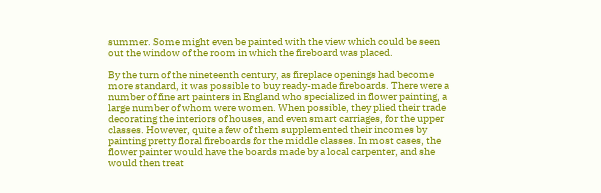summer. Some might even be painted with the view which could be seen out the window of the room in which the fireboard was placed.

By the turn of the nineteenth century, as fireplace openings had become more standard, it was possible to buy ready-made fireboards. There were a number of fine art painters in England who specialized in flower painting, a large number of whom were women. When possible, they plied their trade decorating the interiors of houses, and even smart carriages, for the upper classes. However, quite a few of them supplemented their incomes by painting pretty floral fireboards for the middle classes. In most cases, the flower painter would have the boards made by a local carpenter, and she would then treat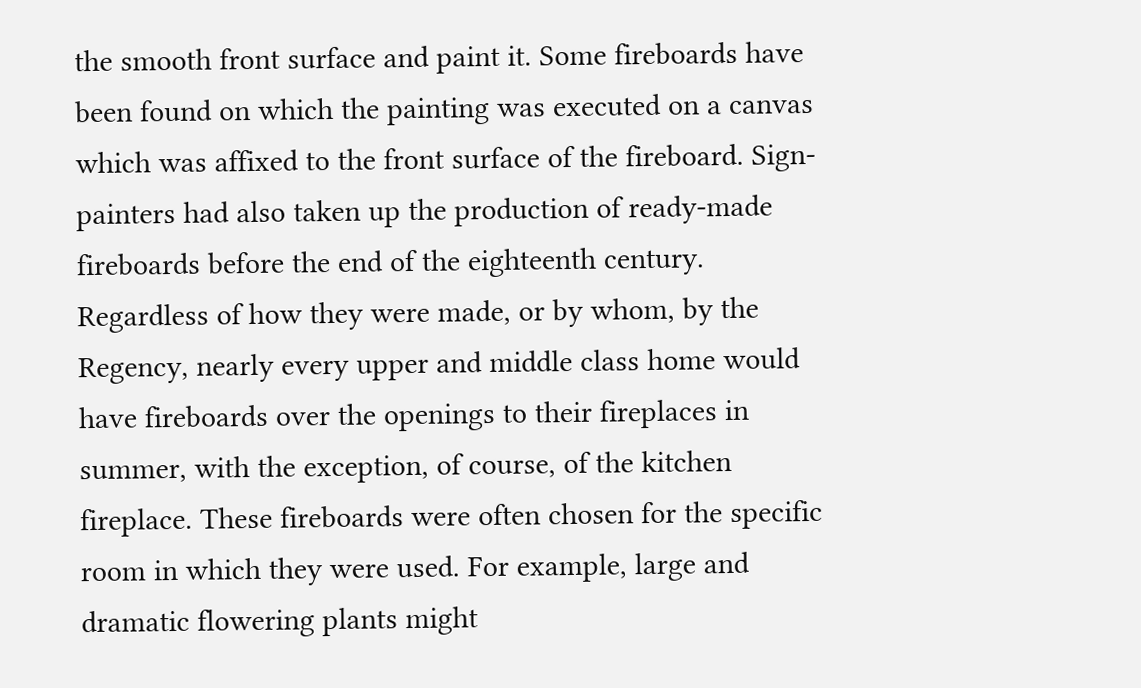the smooth front surface and paint it. Some fireboards have been found on which the painting was executed on a canvas which was affixed to the front surface of the fireboard. Sign-painters had also taken up the production of ready-made fireboards before the end of the eighteenth century. Regardless of how they were made, or by whom, by the Regency, nearly every upper and middle class home would have fireboards over the openings to their fireplaces in summer, with the exception, of course, of the kitchen fireplace. These fireboards were often chosen for the specific room in which they were used. For example, large and dramatic flowering plants might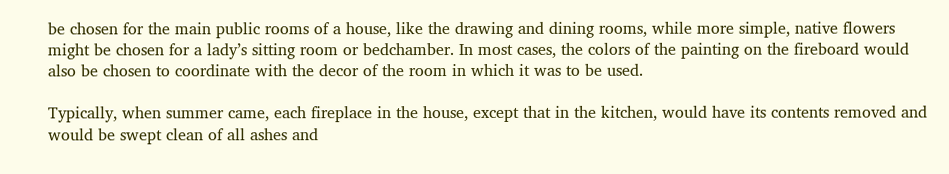be chosen for the main public rooms of a house, like the drawing and dining rooms, while more simple, native flowers might be chosen for a lady’s sitting room or bedchamber. In most cases, the colors of the painting on the fireboard would also be chosen to coordinate with the decor of the room in which it was to be used.

Typically, when summer came, each fireplace in the house, except that in the kitchen, would have its contents removed and would be swept clean of all ashes and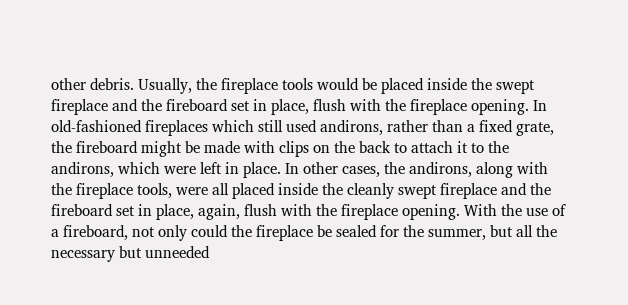other debris. Usually, the fireplace tools would be placed inside the swept fireplace and the fireboard set in place, flush with the fireplace opening. In old-fashioned fireplaces which still used andirons, rather than a fixed grate, the fireboard might be made with clips on the back to attach it to the andirons, which were left in place. In other cases, the andirons, along with the fireplace tools, were all placed inside the cleanly swept fireplace and the fireboard set in place, again, flush with the fireplace opening. With the use of a fireboard, not only could the fireplace be sealed for the summer, but all the necessary but unneeded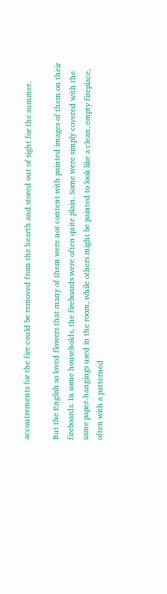accoutrements for the fire could be removed from the hearth and stored out of sight for the summer.

But the English so loved flowers that many of them were not content with painted images of them on their fireboards. In some households, the fireboards were often quite plain. Some were simply covered with the same paper-hangings used in the room, while others might be painted to look like a clean, empty fireplace, often with a patterned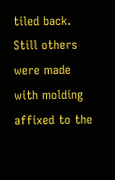tiled back. Still others were made with molding affixed to the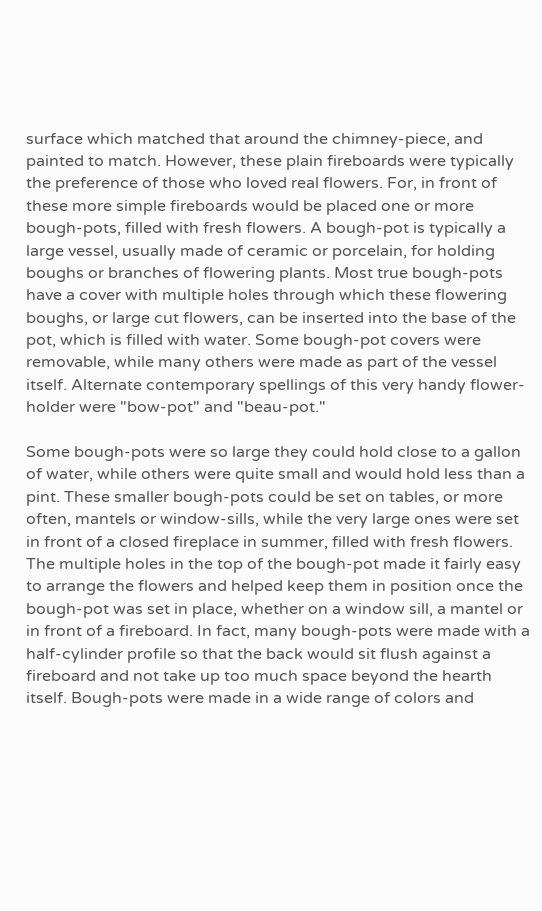surface which matched that around the chimney-piece, and painted to match. However, these plain fireboards were typically the preference of those who loved real flowers. For, in front of these more simple fireboards would be placed one or more bough-pots, filled with fresh flowers. A bough-pot is typically a large vessel, usually made of ceramic or porcelain, for holding boughs or branches of flowering plants. Most true bough-pots have a cover with multiple holes through which these flowering boughs, or large cut flowers, can be inserted into the base of the pot, which is filled with water. Some bough-pot covers were removable, while many others were made as part of the vessel itself. Alternate contemporary spellings of this very handy flower-holder were "bow-pot" and "beau-pot."

Some bough-pots were so large they could hold close to a gallon of water, while others were quite small and would hold less than a pint. These smaller bough-pots could be set on tables, or more often, mantels or window-sills, while the very large ones were set in front of a closed fireplace in summer, filled with fresh flowers. The multiple holes in the top of the bough-pot made it fairly easy to arrange the flowers and helped keep them in position once the bough-pot was set in place, whether on a window sill, a mantel or in front of a fireboard. In fact, many bough-pots were made with a half-cylinder profile so that the back would sit flush against a fireboard and not take up too much space beyond the hearth itself. Bough-pots were made in a wide range of colors and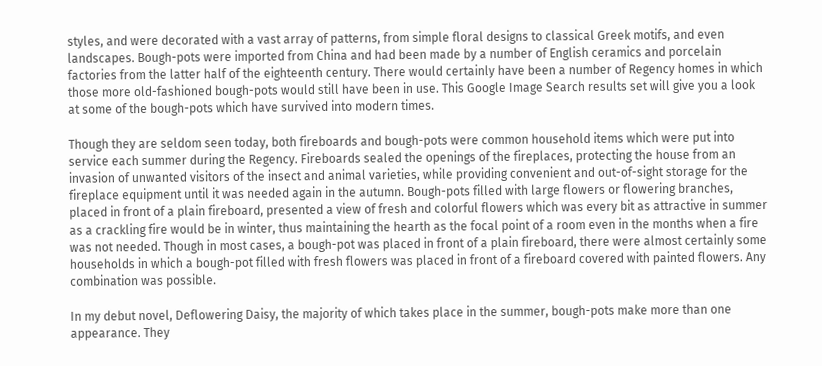styles, and were decorated with a vast array of patterns, from simple floral designs to classical Greek motifs, and even landscapes. Bough-pots were imported from China and had been made by a number of English ceramics and porcelain factories from the latter half of the eighteenth century. There would certainly have been a number of Regency homes in which those more old-fashioned bough-pots would still have been in use. This Google Image Search results set will give you a look at some of the bough-pots which have survived into modern times.

Though they are seldom seen today, both fireboards and bough-pots were common household items which were put into service each summer during the Regency. Fireboards sealed the openings of the fireplaces, protecting the house from an invasion of unwanted visitors of the insect and animal varieties, while providing convenient and out-of-sight storage for the fireplace equipment until it was needed again in the autumn. Bough-pots filled with large flowers or flowering branches, placed in front of a plain fireboard, presented a view of fresh and colorful flowers which was every bit as attractive in summer as a crackling fire would be in winter, thus maintaining the hearth as the focal point of a room even in the months when a fire was not needed. Though in most cases, a bough-pot was placed in front of a plain fireboard, there were almost certainly some households in which a bough-pot filled with fresh flowers was placed in front of a fireboard covered with painted flowers. Any combination was possible.

In my debut novel, Deflowering Daisy, the majority of which takes place in the summer, bough-pots make more than one appearance. They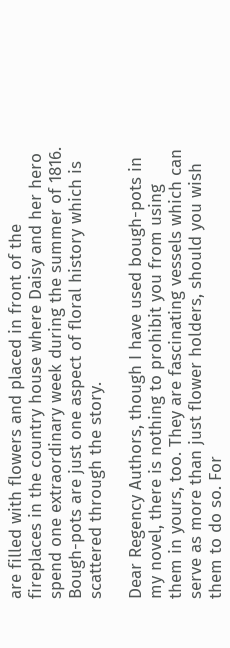are filled with flowers and placed in front of the fireplaces in the country house where Daisy and her hero spend one extraordinary week during the summer of 1816. Bough-pots are just one aspect of floral history which is scattered through the story.

Dear Regency Authors, though I have used bough-pots in my novel, there is nothing to prohibit you from using them in yours, too. They are fascinating vessels which can serve as more than just flower holders, should you wish them to do so. For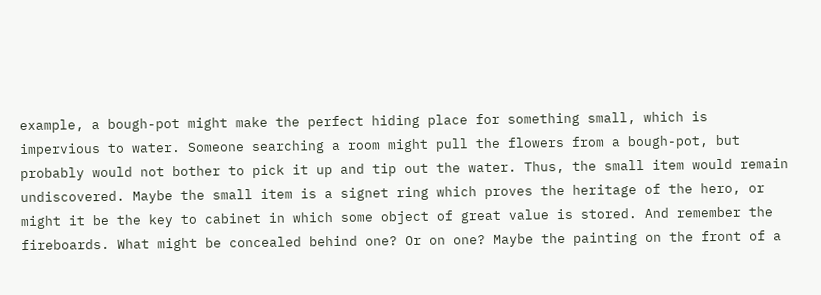example, a bough-pot might make the perfect hiding place for something small, which is impervious to water. Someone searching a room might pull the flowers from a bough-pot, but probably would not bother to pick it up and tip out the water. Thus, the small item would remain undiscovered. Maybe the small item is a signet ring which proves the heritage of the hero, or might it be the key to cabinet in which some object of great value is stored. And remember the fireboards. What might be concealed behind one? Or on one? Maybe the painting on the front of a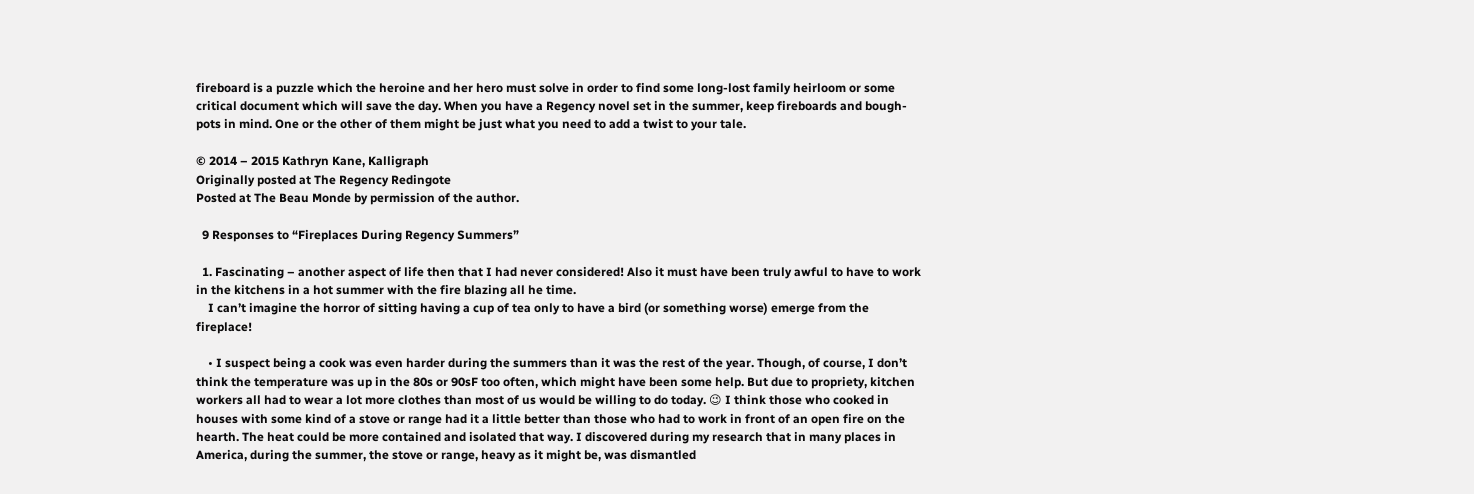fireboard is a puzzle which the heroine and her hero must solve in order to find some long-lost family heirloom or some critical document which will save the day. When you have a Regency novel set in the summer, keep fireboards and bough-pots in mind. One or the other of them might be just what you need to add a twist to your tale.

© 2014 – 2015 Kathryn Kane, Kalligraph
Originally posted at The Regency Redingote
Posted at The Beau Monde by permission of the author.

  9 Responses to “Fireplaces During Regency Summers”

  1. Fascinating – another aspect of life then that I had never considered! Also it must have been truly awful to have to work in the kitchens in a hot summer with the fire blazing all he time.
    I can’t imagine the horror of sitting having a cup of tea only to have a bird (or something worse) emerge from the fireplace!

    • I suspect being a cook was even harder during the summers than it was the rest of the year. Though, of course, I don’t think the temperature was up in the 80s or 90sF too often, which might have been some help. But due to propriety, kitchen workers all had to wear a lot more clothes than most of us would be willing to do today. 😉 I think those who cooked in houses with some kind of a stove or range had it a little better than those who had to work in front of an open fire on the hearth. The heat could be more contained and isolated that way. I discovered during my research that in many places in America, during the summer, the stove or range, heavy as it might be, was dismantled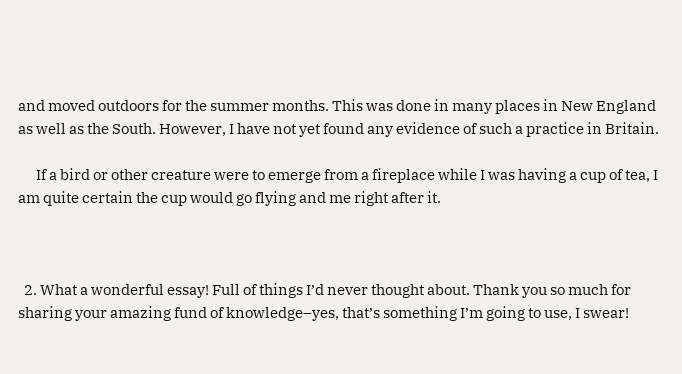and moved outdoors for the summer months. This was done in many places in New England as well as the South. However, I have not yet found any evidence of such a practice in Britain.

      If a bird or other creature were to emerge from a fireplace while I was having a cup of tea, I am quite certain the cup would go flying and me right after it.



  2. What a wonderful essay! Full of things I’d never thought about. Thank you so much for sharing your amazing fund of knowledge–yes, that’s something I’m going to use, I swear!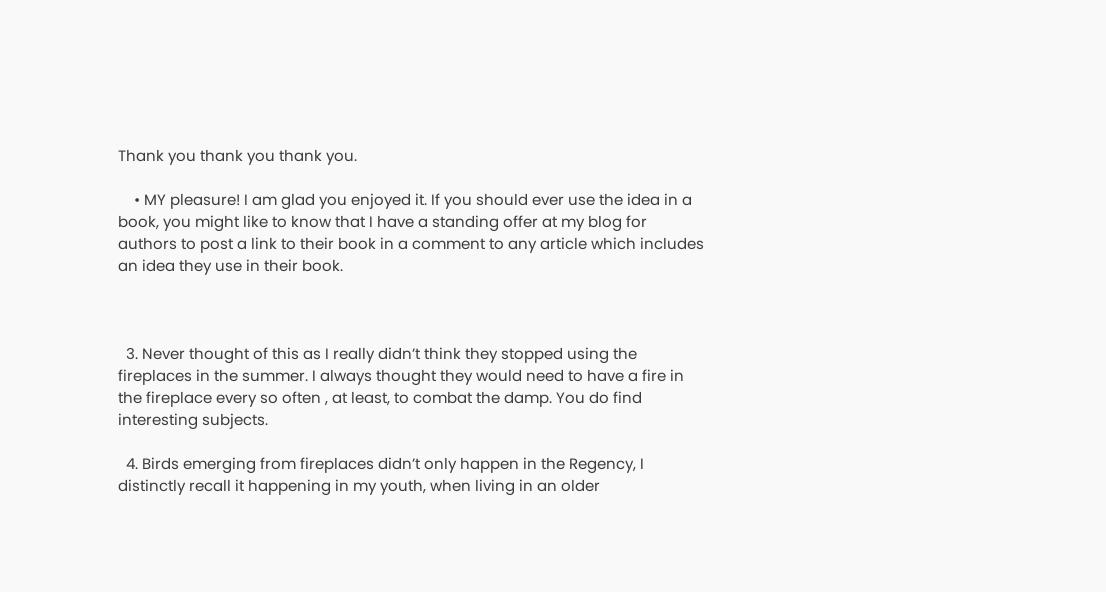Thank you thank you thank you.

    • MY pleasure! I am glad you enjoyed it. If you should ever use the idea in a book, you might like to know that I have a standing offer at my blog for authors to post a link to their book in a comment to any article which includes an idea they use in their book.



  3. Never thought of this as I really didn’t think they stopped using the fireplaces in the summer. I always thought they would need to have a fire in the fireplace every so often , at least, to combat the damp. You do find interesting subjects.

  4. Birds emerging from fireplaces didn’t only happen in the Regency, I distinctly recall it happening in my youth, when living in an older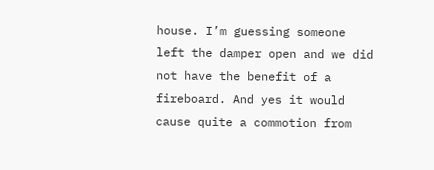house. I’m guessing someone left the damper open and we did not have the benefit of a fireboard. And yes it would cause quite a commotion from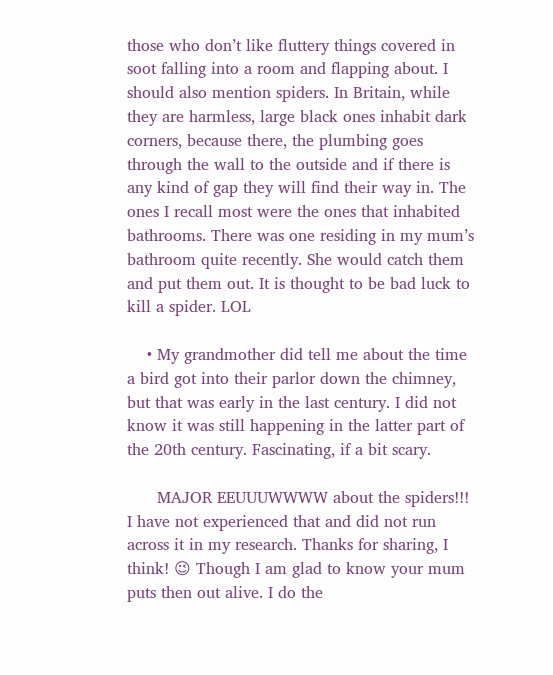those who don’t like fluttery things covered in soot falling into a room and flapping about. I should also mention spiders. In Britain, while they are harmless, large black ones inhabit dark corners, because there, the plumbing goes through the wall to the outside and if there is any kind of gap they will find their way in. The ones I recall most were the ones that inhabited bathrooms. There was one residing in my mum’s bathroom quite recently. She would catch them and put them out. It is thought to be bad luck to kill a spider. LOL

    • My grandmother did tell me about the time a bird got into their parlor down the chimney, but that was early in the last century. I did not know it was still happening in the latter part of the 20th century. Fascinating, if a bit scary.

      MAJOR EEUUUWWWW about the spiders!!! I have not experienced that and did not run across it in my research. Thanks for sharing, I think! 😉 Though I am glad to know your mum puts then out alive. I do the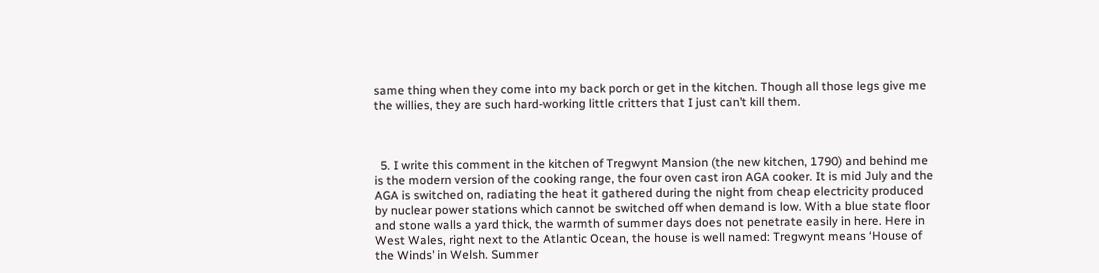same thing when they come into my back porch or get in the kitchen. Though all those legs give me the willies, they are such hard-working little critters that I just can’t kill them.



  5. I write this comment in the kitchen of Tregwynt Mansion (the new kitchen, 1790) and behind me is the modern version of the cooking range, the four oven cast iron AGA cooker. It is mid July and the AGA is switched on, radiating the heat it gathered during the night from cheap electricity produced by nuclear power stations which cannot be switched off when demand is low. With a blue state floor and stone walls a yard thick, the warmth of summer days does not penetrate easily in here. Here in West Wales, right next to the Atlantic Ocean, the house is well named: Tregwynt means ‘House of the Winds’ in Welsh. Summer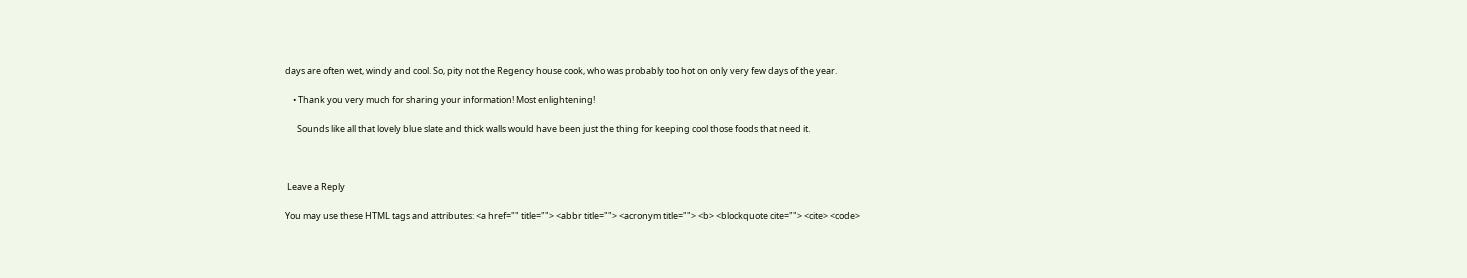days are often wet, windy and cool. So, pity not the Regency house cook, who was probably too hot on only very few days of the year.

    • Thank you very much for sharing your information! Most enlightening!

      Sounds like all that lovely blue slate and thick walls would have been just the thing for keeping cool those foods that need it.



 Leave a Reply

You may use these HTML tags and attributes: <a href="" title=""> <abbr title=""> <acronym title=""> <b> <blockquote cite=""> <cite> <code>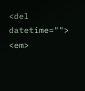<del datetime=""> <em>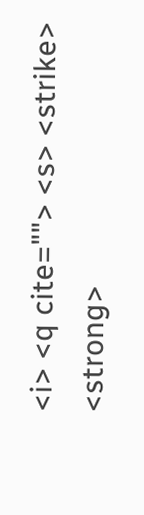<i> <q cite=""> <s> <strike> <strong>